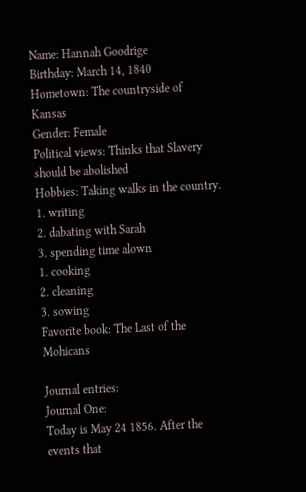Name: Hannah Goodrige
Birthday: March 14, 1840
Hometown: The countryside of Kansas
Gender: Female
Political views: Thinks that Slavery should be abolished
Hobbies: Taking walks in the country.
1. writing
2. dabating with Sarah
3. spending time alown
1. cooking
2. cleaning
3. sowing
Favorite book: The Last of the Mohicans

Journal entries:
Journal One:
Today is May 24 1856. After the events that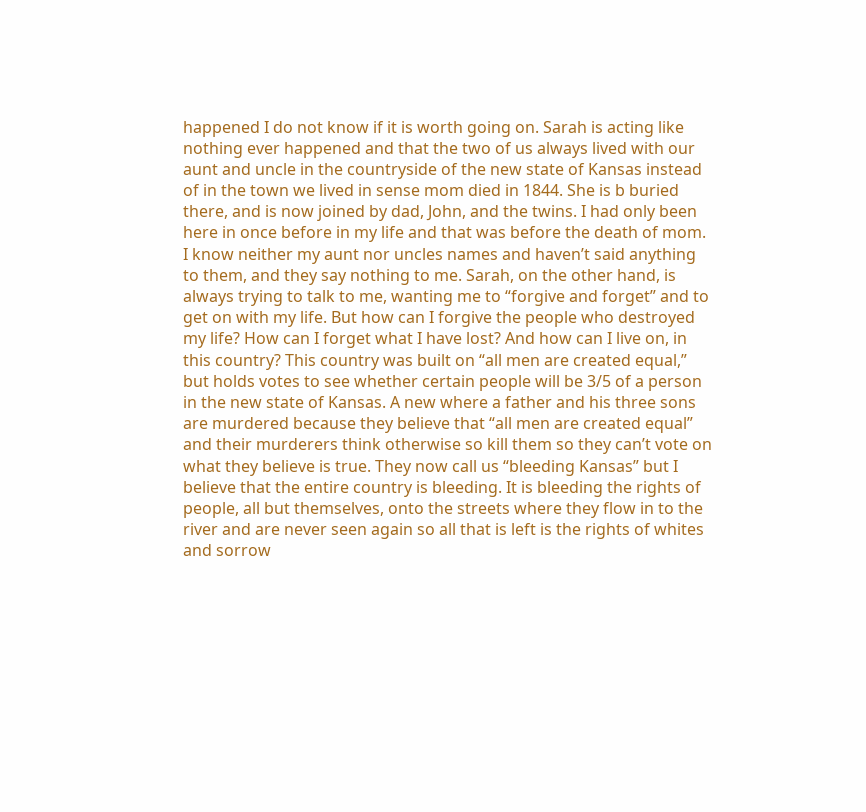happened I do not know if it is worth going on. Sarah is acting like nothing ever happened and that the two of us always lived with our aunt and uncle in the countryside of the new state of Kansas instead of in the town we lived in sense mom died in 1844. She is b buried there, and is now joined by dad, John, and the twins. I had only been here in once before in my life and that was before the death of mom. I know neither my aunt nor uncles names and haven’t said anything to them, and they say nothing to me. Sarah, on the other hand, is always trying to talk to me, wanting me to “forgive and forget” and to get on with my life. But how can I forgive the people who destroyed my life? How can I forget what I have lost? And how can I live on, in this country? This country was built on “all men are created equal,” but holds votes to see whether certain people will be 3/5 of a person in the new state of Kansas. A new where a father and his three sons are murdered because they believe that “all men are created equal” and their murderers think otherwise so kill them so they can’t vote on what they believe is true. They now call us “bleeding Kansas” but I believe that the entire country is bleeding. It is bleeding the rights of people, all but themselves, onto the streets where they flow in to the river and are never seen again so all that is left is the rights of whites and sorrow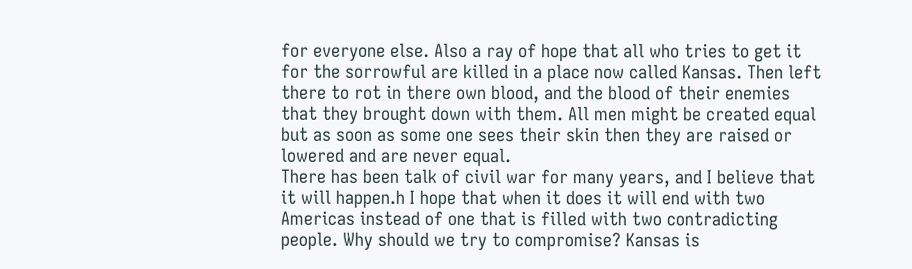for everyone else. Also a ray of hope that all who tries to get it for the sorrowful are killed in a place now called Kansas. Then left there to rot in there own blood, and the blood of their enemies that they brought down with them. All men might be created equal but as soon as some one sees their skin then they are raised or lowered and are never equal.
There has been talk of civil war for many years, and I believe that it will happen.h I hope that when it does it will end with two Americas instead of one that is filled with two contradicting people. Why should we try to compromise? Kansas is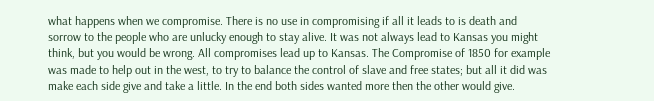what happens when we compromise. There is no use in compromising if all it leads to is death and sorrow to the people who are unlucky enough to stay alive. It was not always lead to Kansas you might think, but you would be wrong. All compromises lead up to Kansas. The Compromise of 1850 for example was made to help out in the west, to try to balance the control of slave and free states; but all it did was make each side give and take a little. In the end both sides wanted more then the other would give.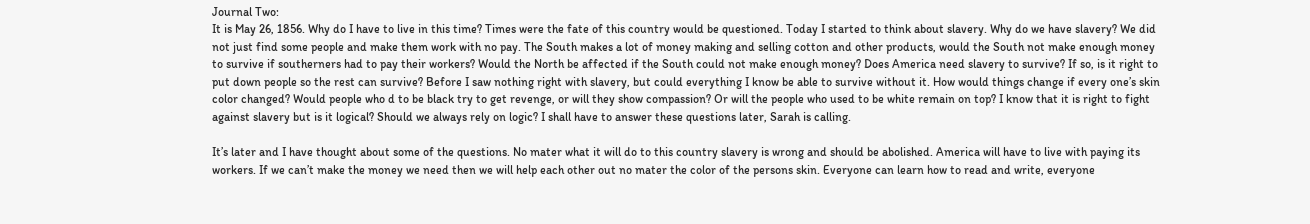Journal Two:
It is May 26, 1856. Why do I have to live in this time? Times were the fate of this country would be questioned. Today I started to think about slavery. Why do we have slavery? We did not just find some people and make them work with no pay. The South makes a lot of money making and selling cotton and other products, would the South not make enough money to survive if southerners had to pay their workers? Would the North be affected if the South could not make enough money? Does America need slavery to survive? If so, is it right to put down people so the rest can survive? Before I saw nothing right with slavery, but could everything I know be able to survive without it. How would things change if every one’s skin color changed? Would people who d to be black try to get revenge, or will they show compassion? Or will the people who used to be white remain on top? I know that it is right to fight against slavery but is it logical? Should we always rely on logic? I shall have to answer these questions later, Sarah is calling.

It’s later and I have thought about some of the questions. No mater what it will do to this country slavery is wrong and should be abolished. America will have to live with paying its workers. If we can’t make the money we need then we will help each other out no mater the color of the persons skin. Everyone can learn how to read and write, everyone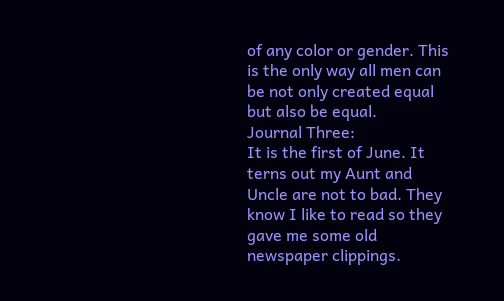of any color or gender. This is the only way all men can be not only created equal but also be equal.
Journal Three:
It is the first of June. It terns out my Aunt and Uncle are not to bad. They know I like to read so they gave me some old newspaper clippings.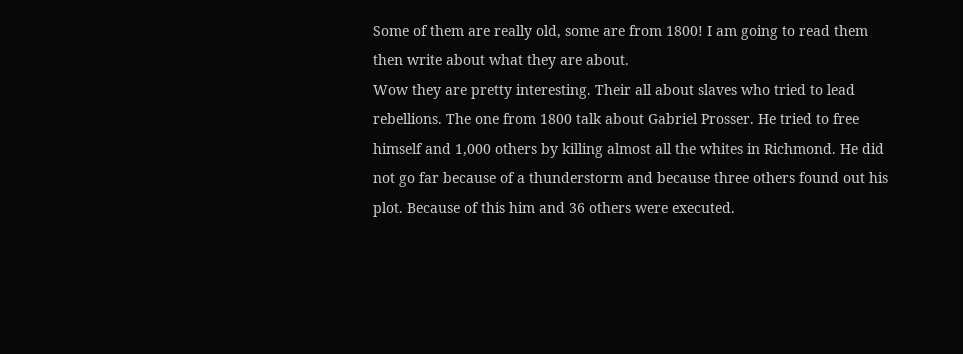Some of them are really old, some are from 1800! I am going to read them then write about what they are about.
Wow they are pretty interesting. Their all about slaves who tried to lead rebellions. The one from 1800 talk about Gabriel Prosser. He tried to free himself and 1,000 others by killing almost all the whites in Richmond. He did not go far because of a thunderstorm and because three others found out his plot. Because of this him and 36 others were executed.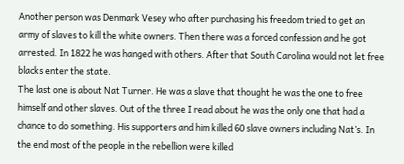Another person was Denmark Vesey who after purchasing his freedom tried to get an army of slaves to kill the white owners. Then there was a forced confession and he got arrested. In 1822 he was hanged with others. After that South Carolina would not let free blacks enter the state.
The last one is about Nat Turner. He was a slave that thought he was the one to free himself and other slaves. Out of the three I read about he was the only one that had a chance to do something. His supporters and him killed 60 slave owners including Nat’s. In the end most of the people in the rebellion were killed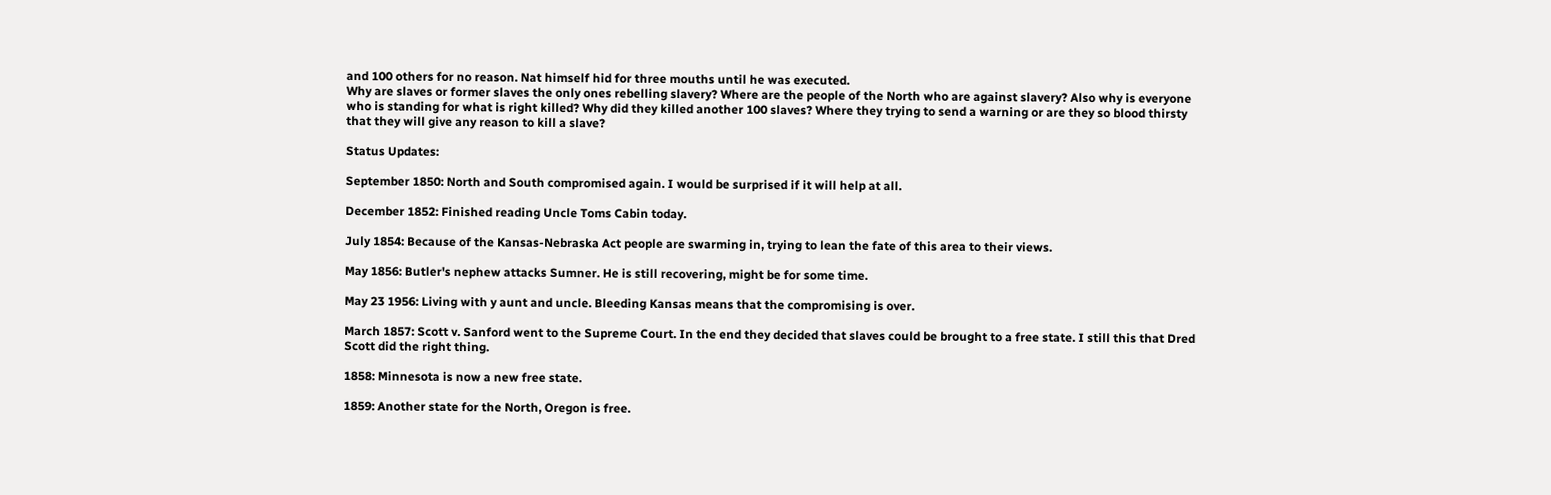and 100 others for no reason. Nat himself hid for three mouths until he was executed.
Why are slaves or former slaves the only ones rebelling slavery? Where are the people of the North who are against slavery? Also why is everyone who is standing for what is right killed? Why did they killed another 100 slaves? Where they trying to send a warning or are they so blood thirsty that they will give any reason to kill a slave?

Status Updates:

September 1850: North and South compromised again. I would be surprised if it will help at all.

December 1852: Finished reading Uncle Toms Cabin today.

July 1854: Because of the Kansas-Nebraska Act people are swarming in, trying to lean the fate of this area to their views.

May 1856: Butler's nephew attacks Sumner. He is still recovering, might be for some time.

May 23 1956: Living with y aunt and uncle. Bleeding Kansas means that the compromising is over.

March 1857: Scott v. Sanford went to the Supreme Court. In the end they decided that slaves could be brought to a free state. I still this that Dred Scott did the right thing.

1858: Minnesota is now a new free state.

1859: Another state for the North, Oregon is free.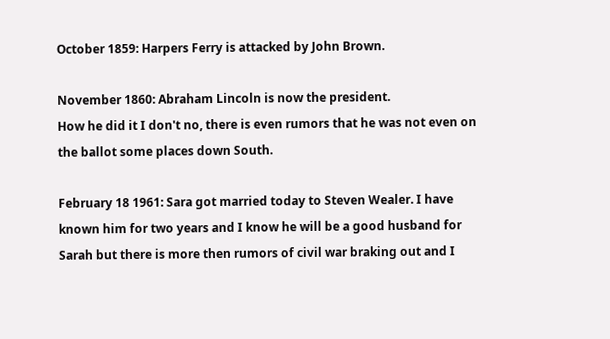October 1859: Harpers Ferry is attacked by John Brown.

November 1860: Abraham Lincoln is now the president.
How he did it I don't no, there is even rumors that he was not even on the ballot some places down South.

February 18 1961: Sara got married today to Steven Wealer. I have known him for two years and I know he will be a good husband for Sarah but there is more then rumors of civil war braking out and I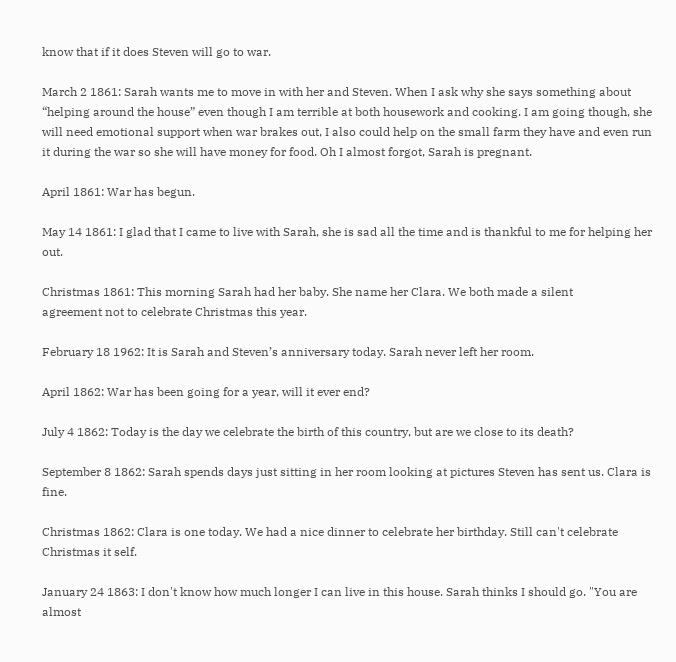know that if it does Steven will go to war.

March 2 1861: Sarah wants me to move in with her and Steven. When I ask why she says something about “helping around the house” even though I am terrible at both housework and cooking. I am going though, she will need emotional support when war brakes out, I also could help on the small farm they have and even run it during the war so she will have money for food. Oh I almost forgot, Sarah is pregnant.

April 1861: War has begun.

May 14 1861: I glad that I came to live with Sarah, she is sad all the time and is thankful to me for helping her out.

Christmas 1861: This morning Sarah had her baby. She name her Clara. We both made a silent
agreement not to celebrate Christmas this year.

February 18 1962: It is Sarah and Steven’s anniversary today. Sarah never left her room.

April 1862: War has been going for a year, will it ever end?

July 4 1862: Today is the day we celebrate the birth of this country, but are we close to its death?

September 8 1862: Sarah spends days just sitting in her room looking at pictures Steven has sent us. Clara is fine.

Christmas 1862: Clara is one today. We had a nice dinner to celebrate her birthday. Still can't celebrate Christmas it self.

January 24 1863: I don't know how much longer I can live in this house. Sarah thinks I should go. "You are almost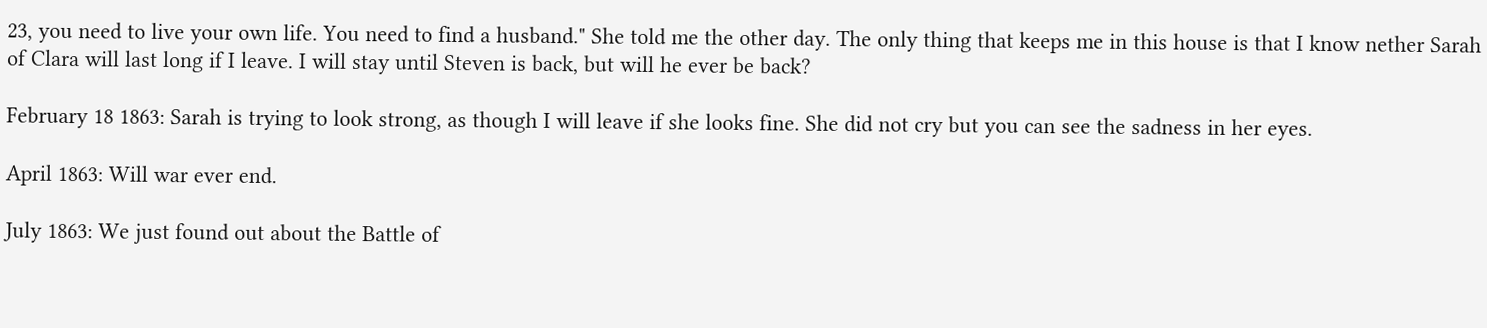23, you need to live your own life. You need to find a husband." She told me the other day. The only thing that keeps me in this house is that I know nether Sarah of Clara will last long if I leave. I will stay until Steven is back, but will he ever be back?

February 18 1863: Sarah is trying to look strong, as though I will leave if she looks fine. She did not cry but you can see the sadness in her eyes.

April 1863: Will war ever end.

July 1863: We just found out about the Battle of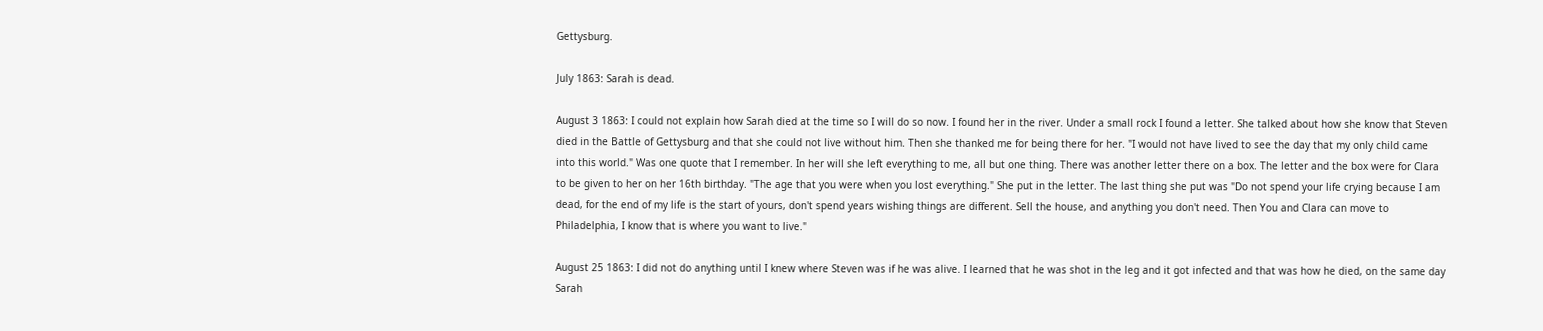Gettysburg.

July 1863: Sarah is dead.

August 3 1863: I could not explain how Sarah died at the time so I will do so now. I found her in the river. Under a small rock I found a letter. She talked about how she know that Steven died in the Battle of Gettysburg and that she could not live without him. Then she thanked me for being there for her. "I would not have lived to see the day that my only child came into this world." Was one quote that I remember. In her will she left everything to me, all but one thing. There was another letter there on a box. The letter and the box were for Clara to be given to her on her 16th birthday. "The age that you were when you lost everything." She put in the letter. The last thing she put was "Do not spend your life crying because I am dead, for the end of my life is the start of yours, don't spend years wishing things are different. Sell the house, and anything you don't need. Then You and Clara can move to Philadelphia, I know that is where you want to live."

August 25 1863: I did not do anything until I knew where Steven was if he was alive. I learned that he was shot in the leg and it got infected and that was how he died, on the same day Sarah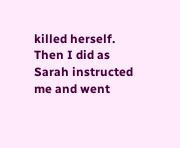killed herself. Then I did as Sarah instructed me and went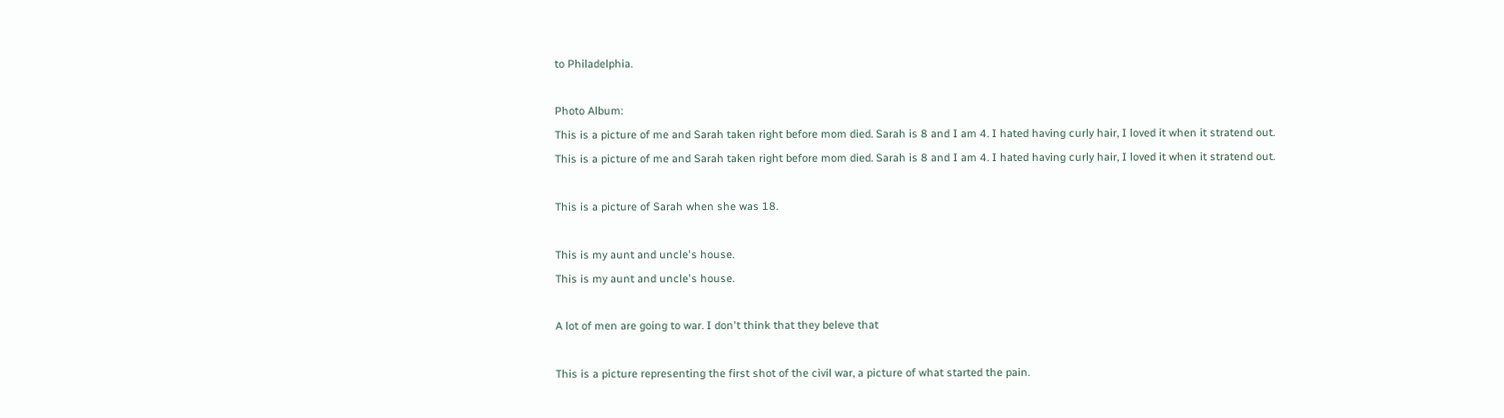to Philadelphia.

Photo Album:
This is a picture of me and Sarah taken right before mom died. Sarah is 8 and I am 4. I hated having curly hair, I loved it when it stratend out.
This is a picture of me and Sarah taken right before mom died. Sarah is 8 and I am 4. I hated having curly hair, I loved it when it stratend out.

This is a picture of Sarah when she was 18.

This is my aunt and uncle's house.
This is my aunt and uncle's house.

A lot of men are going to war. I don't think that they beleve that

This is a picture representing the first shot of the civil war, a picture of what started the pain.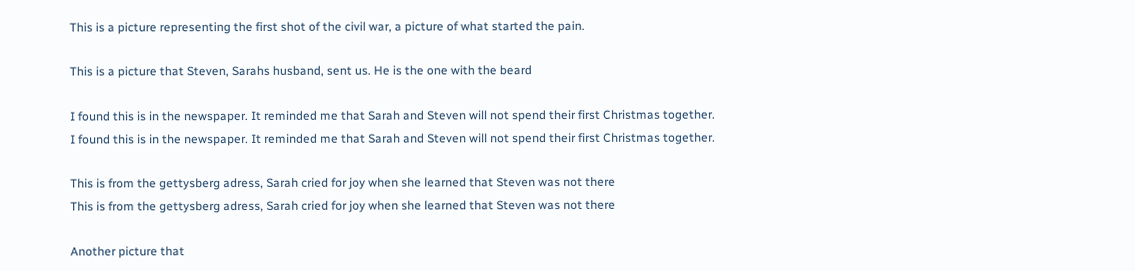This is a picture representing the first shot of the civil war, a picture of what started the pain.

This is a picture that Steven, Sarahs husband, sent us. He is the one with the beard

I found this is in the newspaper. It reminded me that Sarah and Steven will not spend their first Christmas together.
I found this is in the newspaper. It reminded me that Sarah and Steven will not spend their first Christmas together.

This is from the gettysberg adress, Sarah cried for joy when she learned that Steven was not there
This is from the gettysberg adress, Sarah cried for joy when she learned that Steven was not there

Another picture that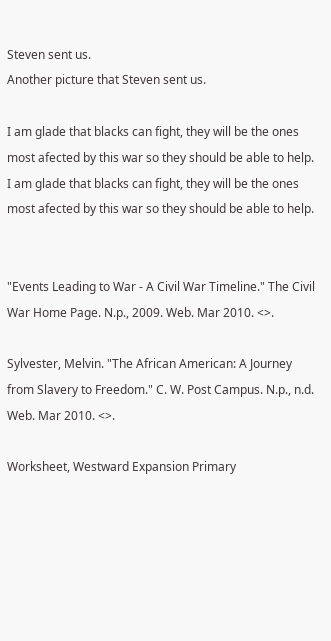Steven sent us.
Another picture that Steven sent us.

I am glade that blacks can fight, they will be the ones most afected by this war so they should be able to help.
I am glade that blacks can fight, they will be the ones most afected by this war so they should be able to help.


"Events Leading to War - A Civil War Timeline." The Civil War Home Page. N.p., 2009. Web. Mar 2010. <>.

Sylvester, Melvin. "The African American: A Journey from Slavery to Freedom." C. W. Post Campus. N.p., n.d. Web. Mar 2010. <>.

Worksheet, Westward Expansion Primary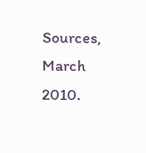Sources, March 2010.